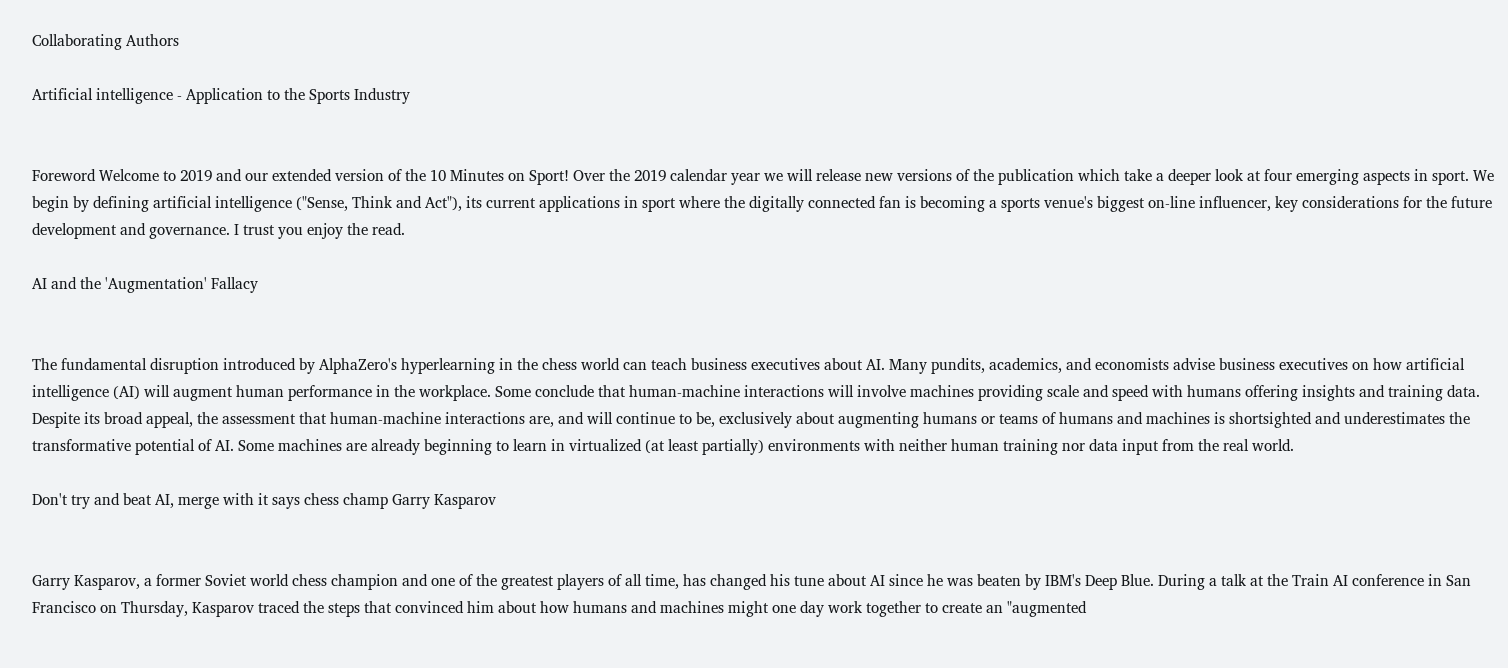Collaborating Authors

Artificial intelligence - Application to the Sports Industry


Foreword Welcome to 2019 and our extended version of the 10 Minutes on Sport! Over the 2019 calendar year we will release new versions of the publication which take a deeper look at four emerging aspects in sport. We begin by defining artificial intelligence ("Sense, Think and Act"), its current applications in sport where the digitally connected fan is becoming a sports venue's biggest on-line influencer, key considerations for the future development and governance. I trust you enjoy the read.

AI and the 'Augmentation' Fallacy


The fundamental disruption introduced by AlphaZero's hyperlearning in the chess world can teach business executives about AI. Many pundits, academics, and economists advise business executives on how artificial intelligence (AI) will augment human performance in the workplace. Some conclude that human-machine interactions will involve machines providing scale and speed with humans offering insights and training data. Despite its broad appeal, the assessment that human-machine interactions are, and will continue to be, exclusively about augmenting humans or teams of humans and machines is shortsighted and underestimates the transformative potential of AI. Some machines are already beginning to learn in virtualized (at least partially) environments with neither human training nor data input from the real world.

Don't try and beat AI, merge with it says chess champ Garry Kasparov


Garry Kasparov, a former Soviet world chess champion and one of the greatest players of all time, has changed his tune about AI since he was beaten by IBM's Deep Blue. During a talk at the Train AI conference in San Francisco on Thursday, Kasparov traced the steps that convinced him about how humans and machines might one day work together to create an "augmented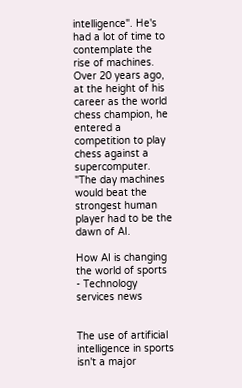intelligence". He's had a lot of time to contemplate the rise of machines. Over 20 years ago, at the height of his career as the world chess champion, he entered a competition to play chess against a supercomputer. "The day machines would beat the strongest human player had to be the dawn of AI.

How AI is changing the world of sports - Technology services news


The use of artificial intelligence in sports isn't a major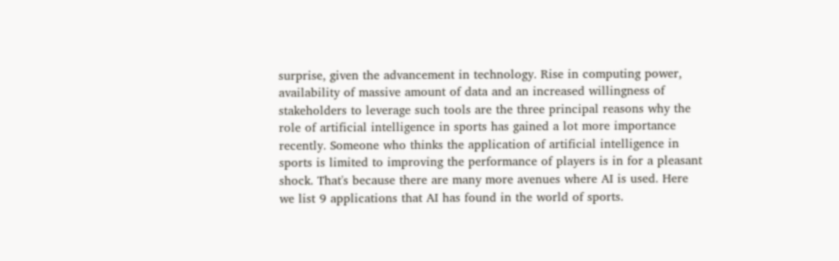surprise, given the advancement in technology. Rise in computing power, availability of massive amount of data and an increased willingness of stakeholders to leverage such tools are the three principal reasons why the role of artificial intelligence in sports has gained a lot more importance recently. Someone who thinks the application of artificial intelligence in sports is limited to improving the performance of players is in for a pleasant shock. That's because there are many more avenues where AI is used. Here we list 9 applications that AI has found in the world of sports.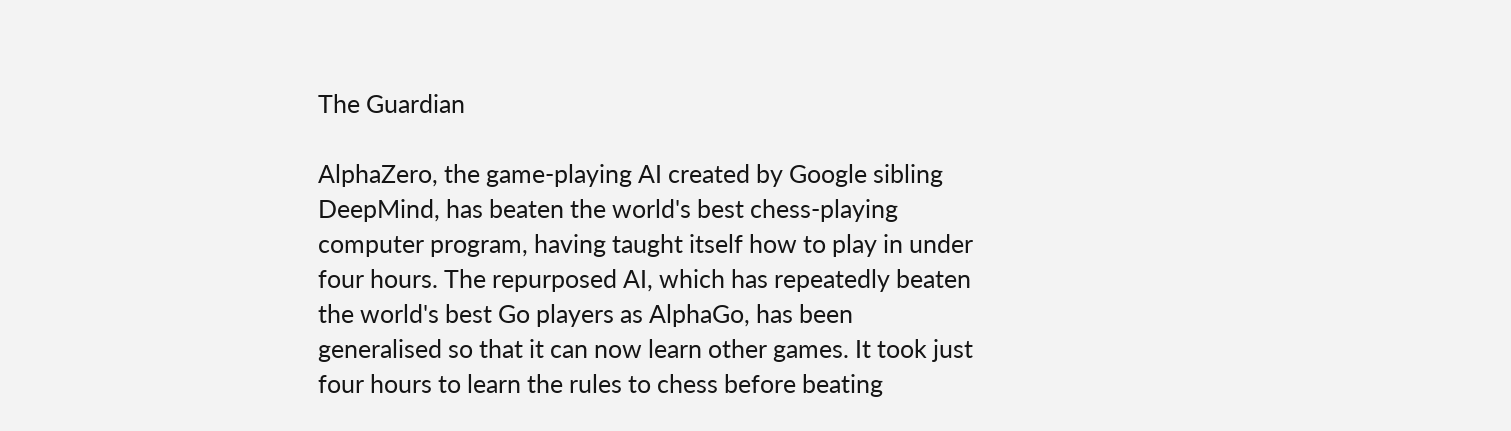The Guardian

AlphaZero, the game-playing AI created by Google sibling DeepMind, has beaten the world's best chess-playing computer program, having taught itself how to play in under four hours. The repurposed AI, which has repeatedly beaten the world's best Go players as AlphaGo, has been generalised so that it can now learn other games. It took just four hours to learn the rules to chess before beating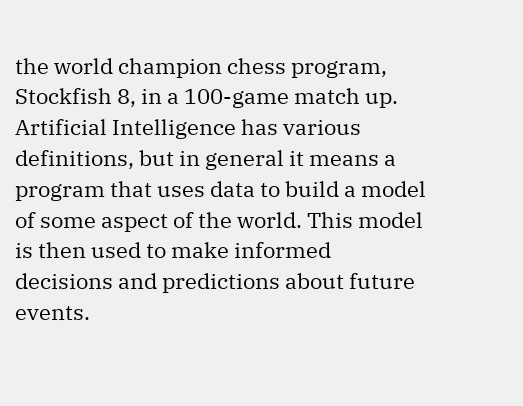the world champion chess program, Stockfish 8, in a 100-game match up. Artificial Intelligence has various definitions, but in general it means a program that uses data to build a model of some aspect of the world. This model is then used to make informed decisions and predictions about future events.